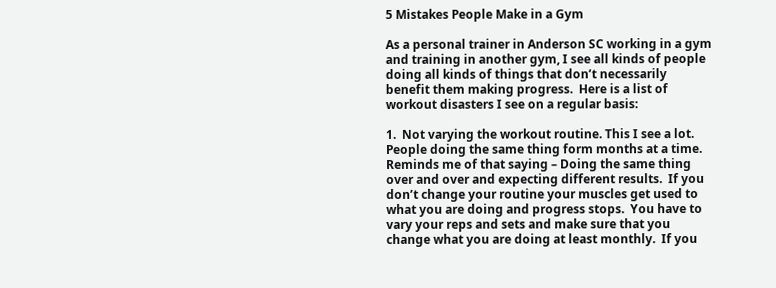5 Mistakes People Make in a Gym

As a personal trainer in Anderson SC working in a gym and training in another gym, I see all kinds of people doing all kinds of things that don’t necessarily benefit them making progress.  Here is a list of workout disasters I see on a regular basis:

1.  Not varying the workout routine. This I see a lot.  People doing the same thing form months at a time.  Reminds me of that saying – Doing the same thing over and over and expecting different results.  If you don’t change your routine your muscles get used to what you are doing and progress stops.  You have to vary your reps and sets and make sure that you change what you are doing at least monthly.  If you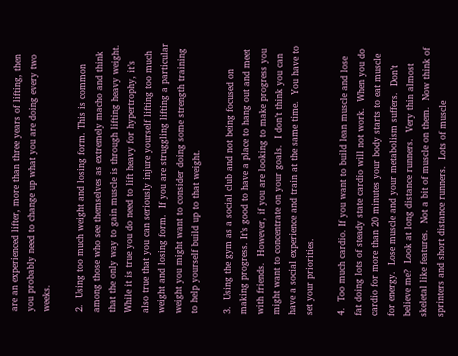are an experienced lifter, more than three years of lifting, then you probably need to change up what you are doing every two weeks.

2.  Using too much weight and losing form. This is common among those who see themselves as extremely macho and think that the only way to gain muscle is through lifting heavy weight.  While it is true you do need to lift heavy for hypertrophy, it’s also true that you can seriously injure yourself lifting too much weight and losing form.  If you are struggling lifting a particular weight you might want to consider doing some strength training to help yourself build up to that weight.

3.  Using the gym as a social club and not being focused on making progress. It’s good to have a place to hang out and meet with friends.  However, if you are looking to make progress you might want to concentrate on your goals.  I don’t think you can have a social experience and train at the same time.  You have to set your priorities.

4.  Too much cardio. If you want to build lean muscle and lose fat doing lots of steady state cardio will not work.  When you do cardio for more than 20 minutes your body starts to eat muscle for energy.  Lose muscle and your metabolism suffers.  Don’t believe me?  Look at long distance runners.  Very thin almost skeletal like features.  Not a bit of muscle on them.  Now think of sprinters and short distance runners.  Lots of muscle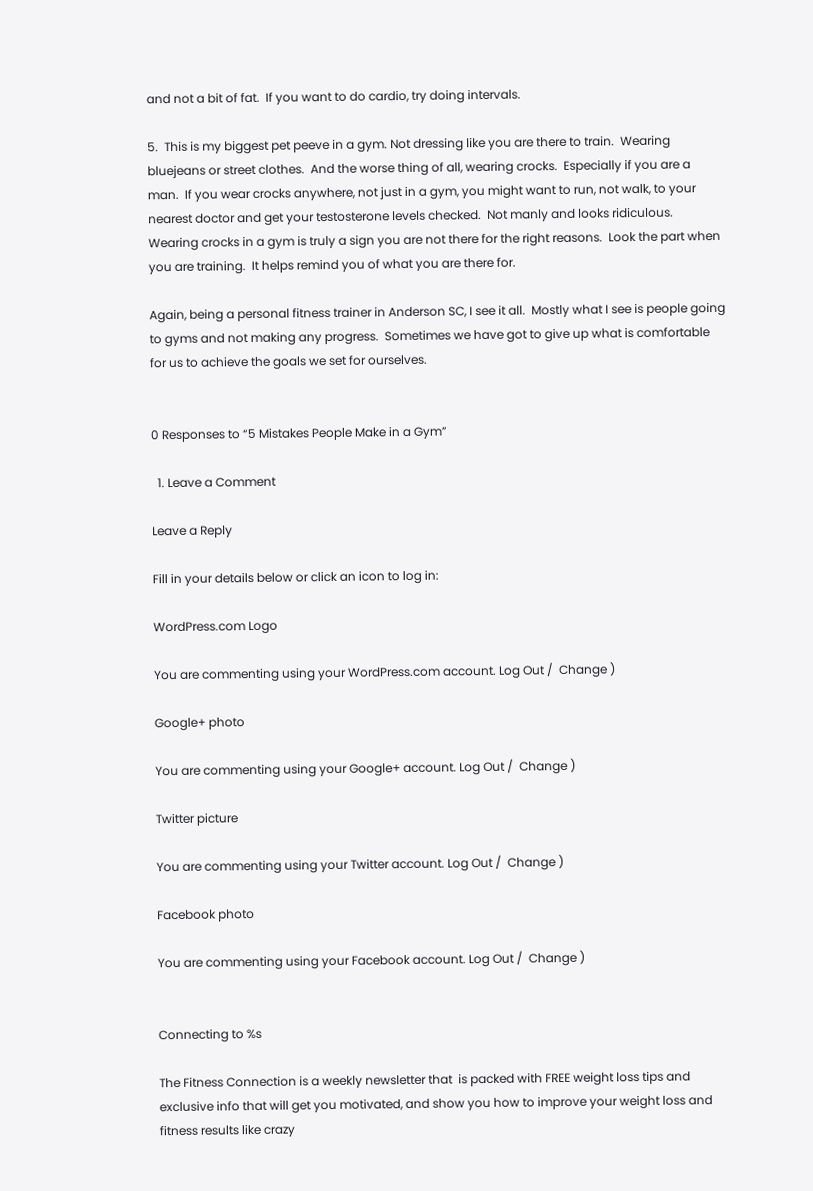and not a bit of fat.  If you want to do cardio, try doing intervals.

5.  This is my biggest pet peeve in a gym. Not dressing like you are there to train.  Wearing bluejeans or street clothes.  And the worse thing of all, wearing crocks.  Especially if you are a man.  If you wear crocks anywhere, not just in a gym, you might want to run, not walk, to your nearest doctor and get your testosterone levels checked.  Not manly and looks ridiculous.  Wearing crocks in a gym is truly a sign you are not there for the right reasons.  Look the part when you are training.  It helps remind you of what you are there for.

Again, being a personal fitness trainer in Anderson SC, I see it all.  Mostly what I see is people going to gyms and not making any progress.  Sometimes we have got to give up what is comfortable for us to achieve the goals we set for ourselves.


0 Responses to “5 Mistakes People Make in a Gym”

  1. Leave a Comment

Leave a Reply

Fill in your details below or click an icon to log in:

WordPress.com Logo

You are commenting using your WordPress.com account. Log Out /  Change )

Google+ photo

You are commenting using your Google+ account. Log Out /  Change )

Twitter picture

You are commenting using your Twitter account. Log Out /  Change )

Facebook photo

You are commenting using your Facebook account. Log Out /  Change )


Connecting to %s

The Fitness Connection is a weekly newsletter that  is packed with FREE weight loss tips and exclusive info that will get you motivated, and show you how to improve your weight loss and fitness results like crazy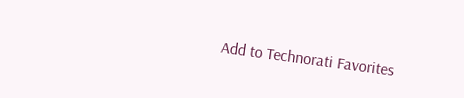Add to Technorati Favorites